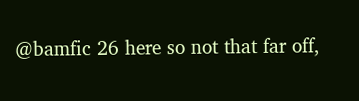@bamfic 26 here so not that far off,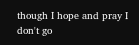though I hope and pray I don't go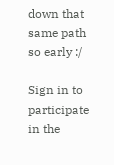down that same path so early :/

Sign in to participate in the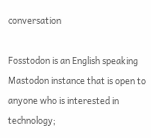conversation

Fosstodon is an English speaking Mastodon instance that is open to anyone who is interested in technology;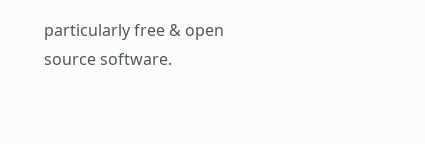particularly free & open source software.